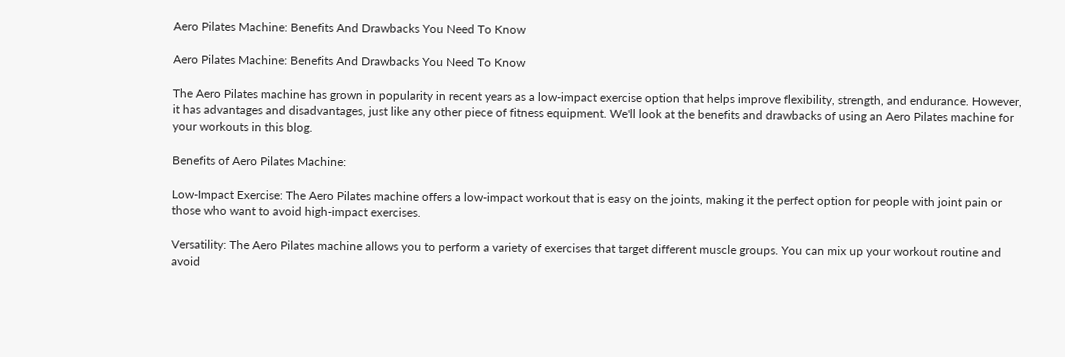Aero Pilates Machine: Benefits And Drawbacks You Need To Know

Aero Pilates Machine: Benefits And Drawbacks You Need To Know

The Aero Pilates machine has grown in popularity in recent years as a low-impact exercise option that helps improve flexibility, strength, and endurance. However, it has advantages and disadvantages, just like any other piece of fitness equipment. We'll look at the benefits and drawbacks of using an Aero Pilates machine for your workouts in this blog.

Benefits of Aero Pilates Machine:

Low-Impact Exercise: The Aero Pilates machine offers a low-impact workout that is easy on the joints, making it the perfect option for people with joint pain or those who want to avoid high-impact exercises.

Versatility: The Aero Pilates machine allows you to perform a variety of exercises that target different muscle groups. You can mix up your workout routine and avoid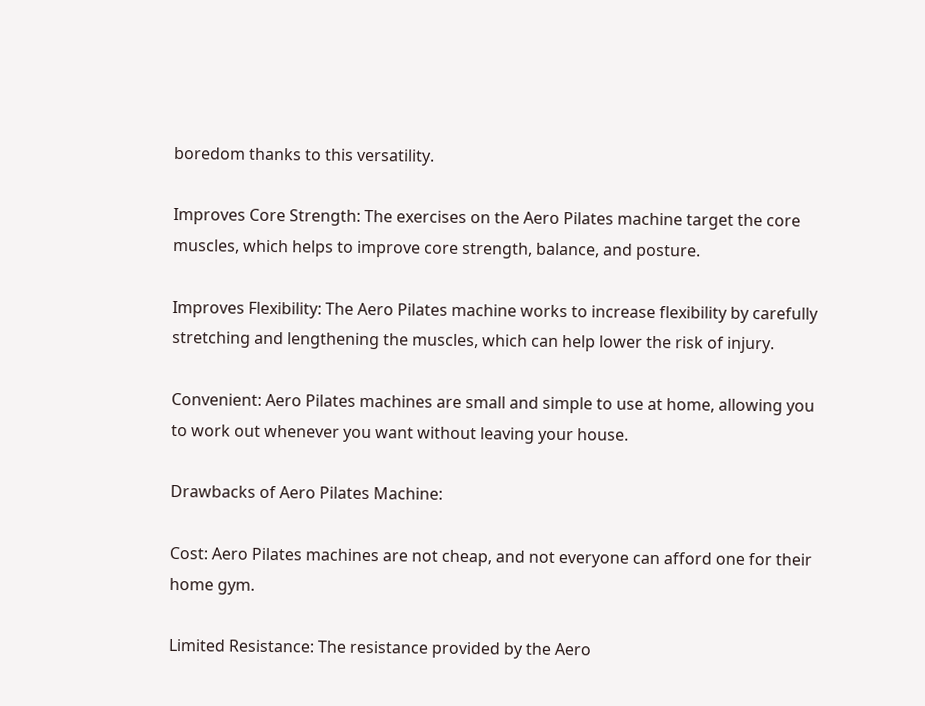boredom thanks to this versatility.

Improves Core Strength: The exercises on the Aero Pilates machine target the core muscles, which helps to improve core strength, balance, and posture.

Improves Flexibility: The Aero Pilates machine works to increase flexibility by carefully stretching and lengthening the muscles, which can help lower the risk of injury.

Convenient: Aero Pilates machines are small and simple to use at home, allowing you to work out whenever you want without leaving your house.

Drawbacks of Aero Pilates Machine:

Cost: Aero Pilates machines are not cheap, and not everyone can afford one for their home gym.

Limited Resistance: The resistance provided by the Aero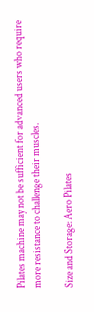Pilates machine may not be sufficient for advanced users who require more resistance to challenge their muscles.

Size and Storage: Aero Pilates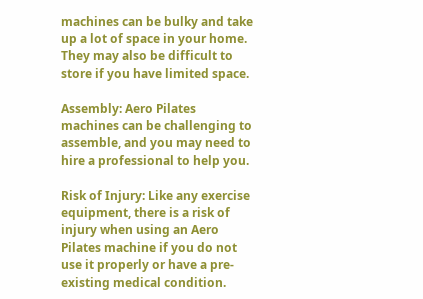machines can be bulky and take up a lot of space in your home. They may also be difficult to store if you have limited space.

Assembly: Aero Pilates machines can be challenging to assemble, and you may need to hire a professional to help you.

Risk of Injury: Like any exercise equipment, there is a risk of injury when using an Aero Pilates machine if you do not use it properly or have a pre-existing medical condition.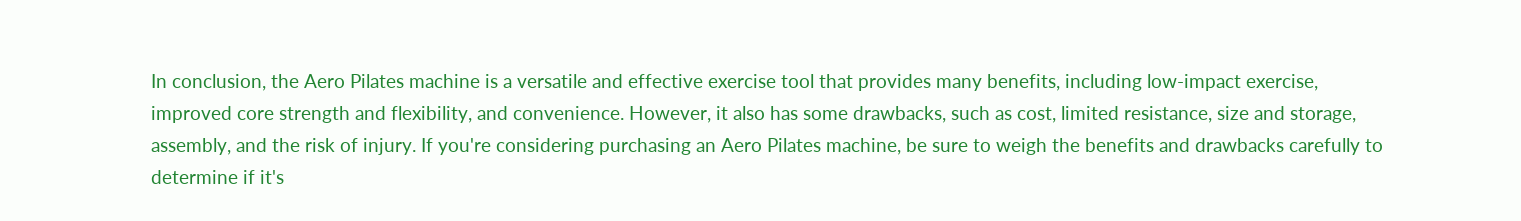In conclusion, the Aero Pilates machine is a versatile and effective exercise tool that provides many benefits, including low-impact exercise, improved core strength and flexibility, and convenience. However, it also has some drawbacks, such as cost, limited resistance, size and storage, assembly, and the risk of injury. If you're considering purchasing an Aero Pilates machine, be sure to weigh the benefits and drawbacks carefully to determine if it's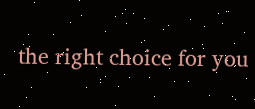the right choice for you